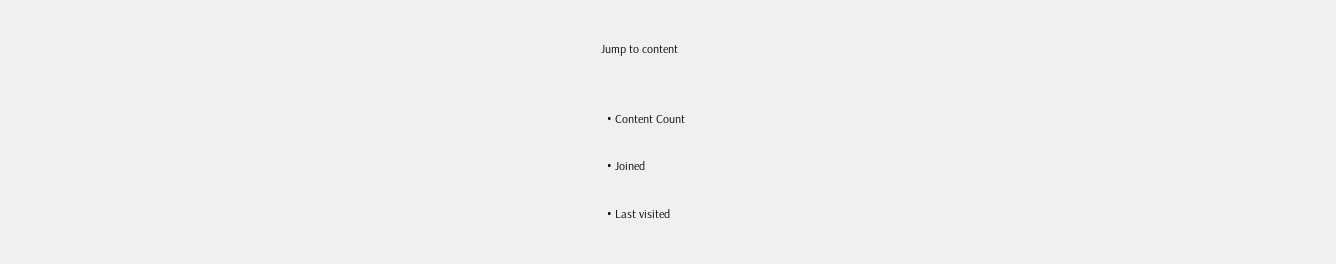Jump to content


  • Content Count

  • Joined

  • Last visited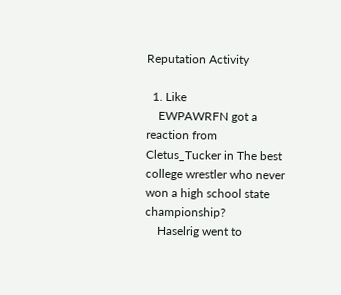Reputation Activity

  1. Like
    EWPAWRFN got a reaction from Cletus_Tucker in The best college wrestler who never won a high school state championship?
    Haselrig went to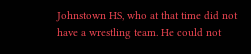Johnstown HS, who at that time did not have a wrestling team. He could not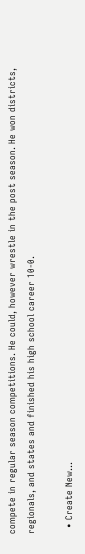compete in regular season competitions. He could, however wrestle in the post season. He won districts, regionals, and states and finished his high school career 10-0.

  • Create New...